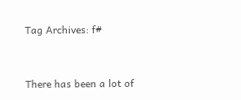Tag Archives: f#


There has been a lot of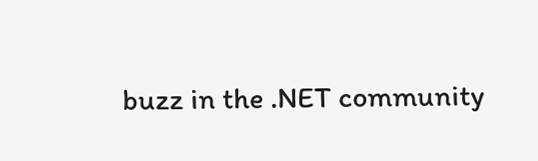buzz in the .NET community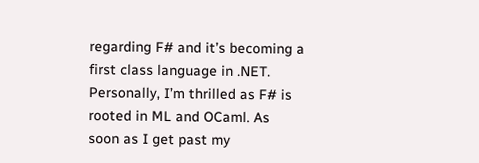regarding F# and it’s becoming a first class language in .NET. Personally, I’m thrilled as F# is rooted in ML and OCaml. As soon as I get past my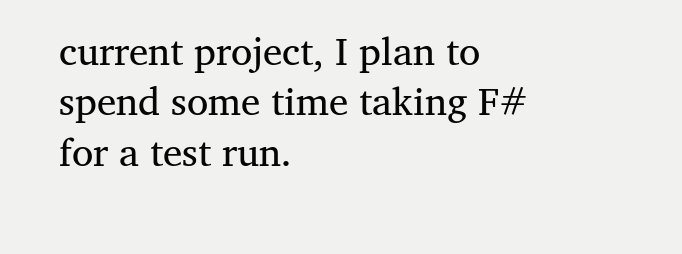current project, I plan to spend some time taking F# for a test run.